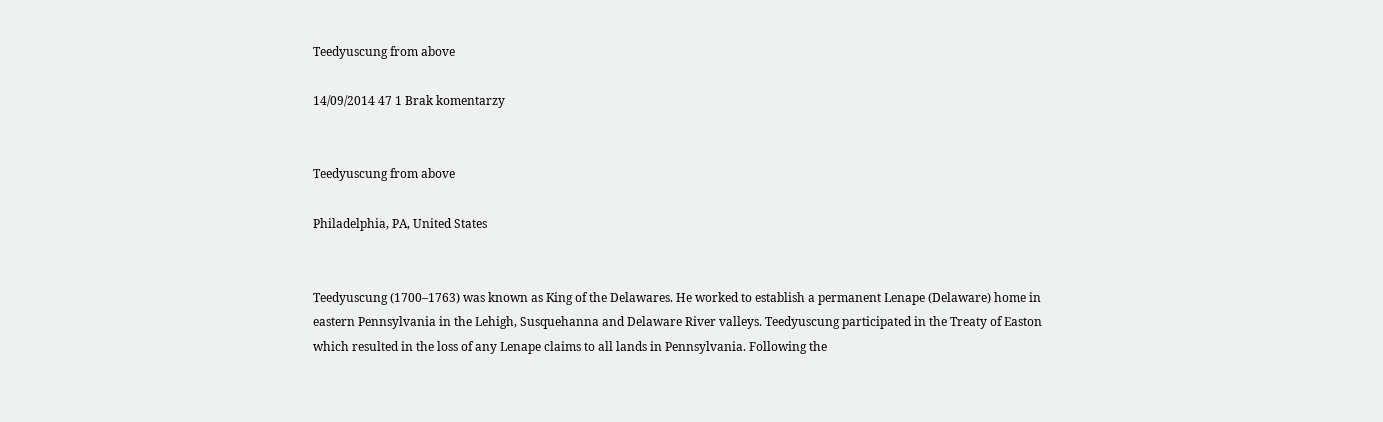Teedyuscung from above

14/09/2014 47 1 Brak komentarzy


Teedyuscung from above

Philadelphia, PA, United States


Teedyuscung (1700–1763) was known as King of the Delawares. He worked to establish a permanent Lenape (Delaware) home in eastern Pennsylvania in the Lehigh, Susquehanna and Delaware River valleys. Teedyuscung participated in the Treaty of Easton which resulted in the loss of any Lenape claims to all lands in Pennsylvania. Following the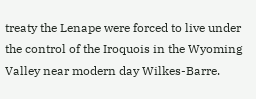treaty the Lenape were forced to live under the control of the Iroquois in the Wyoming Valley near modern day Wilkes-Barre.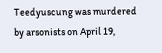Teedyuscung was murdered by arsonists on April 19,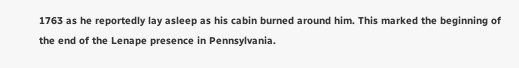1763 as he reportedly lay asleep as his cabin burned around him. This marked the beginning of the end of the Lenape presence in Pennsylvania.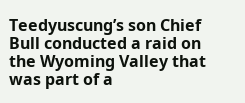Teedyuscung’s son Chief Bull conducted a raid on the Wyoming Valley that was part of a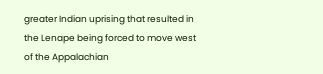greater Indian uprising that resulted in the Lenape being forced to move west of the Appalachian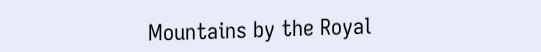Mountains by the Royal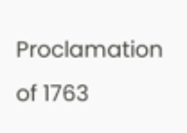Proclamation of 1763